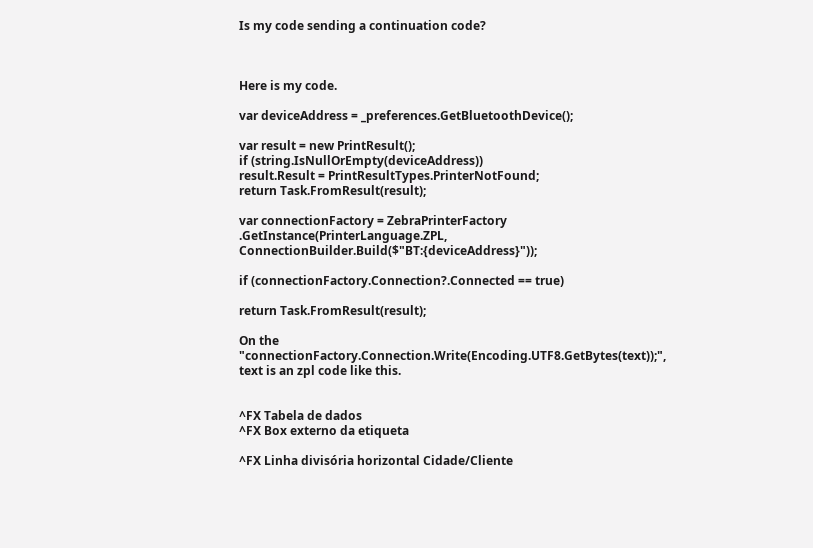Is my code sending a continuation code?



Here is my code.

var deviceAddress = _preferences.GetBluetoothDevice();

var result = new PrintResult();
if (string.IsNullOrEmpty(deviceAddress))
result.Result = PrintResultTypes.PrinterNotFound;
return Task.FromResult(result);

var connectionFactory = ZebraPrinterFactory
.GetInstance(PrinterLanguage.ZPL, ConnectionBuilder.Build($"BT:{deviceAddress}"));

if (connectionFactory.Connection?.Connected == true)

return Task.FromResult(result);

On the "connectionFactory.Connection.Write(Encoding.UTF8.GetBytes(text));", text is an zpl code like this.


^FX Tabela de dados
^FX Box externo da etiqueta

^FX Linha divisória horizontal Cidade/Cliente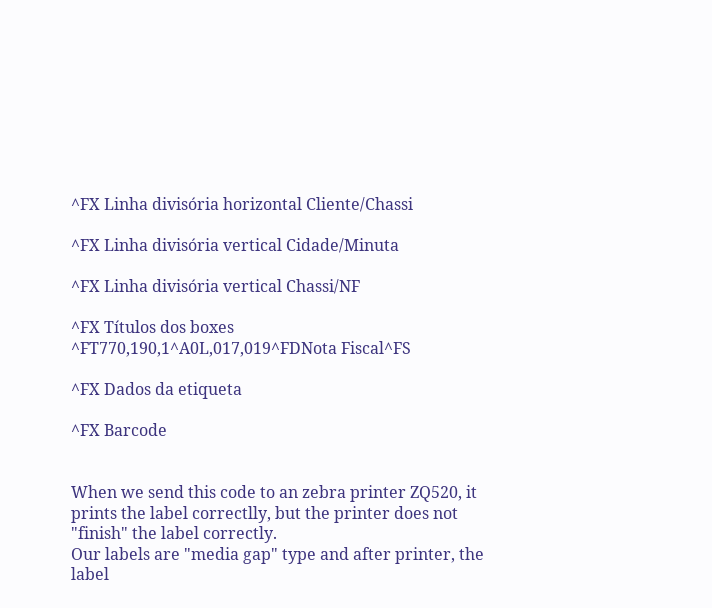^FX Linha divisória horizontal Cliente/Chassi

^FX Linha divisória vertical Cidade/Minuta

^FX Linha divisória vertical Chassi/NF

^FX Títulos dos boxes
^FT770,190,1^A0L,017,019^FDNota Fiscal^FS

^FX Dados da etiqueta

^FX Barcode


When we send this code to an zebra printer ZQ520, it prints the label correctlly, but the printer does not "finish" the label correctly.
Our labels are "media gap" type and after printer, the label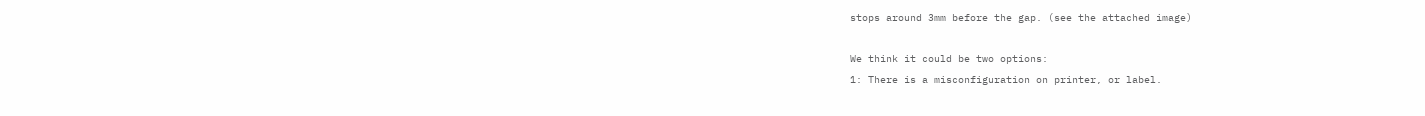stops around 3mm before the gap. (see the attached image)

We think it could be two options:
1: There is a misconfiguration on printer, or label.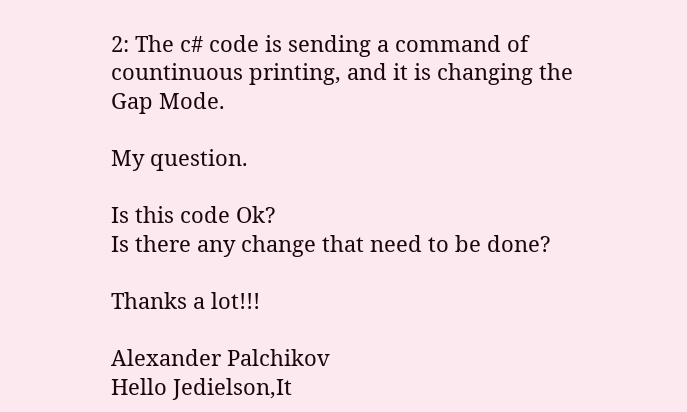2: The c# code is sending a command of countinuous printing, and it is changing the Gap Mode.

My question.

Is this code Ok?
Is there any change that need to be done?

Thanks a lot!!!

Alexander Palchikov
Hello Jedielson,It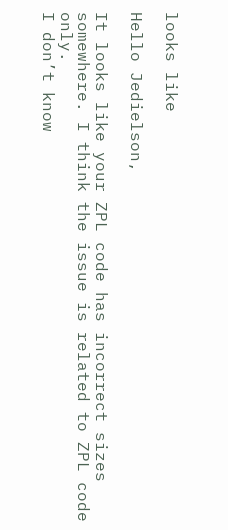looks like

Hello Jedielson,

It looks like your ZPL code has incorrect sizes somewhere. I think the issue is related to ZPL code only.
I don’t know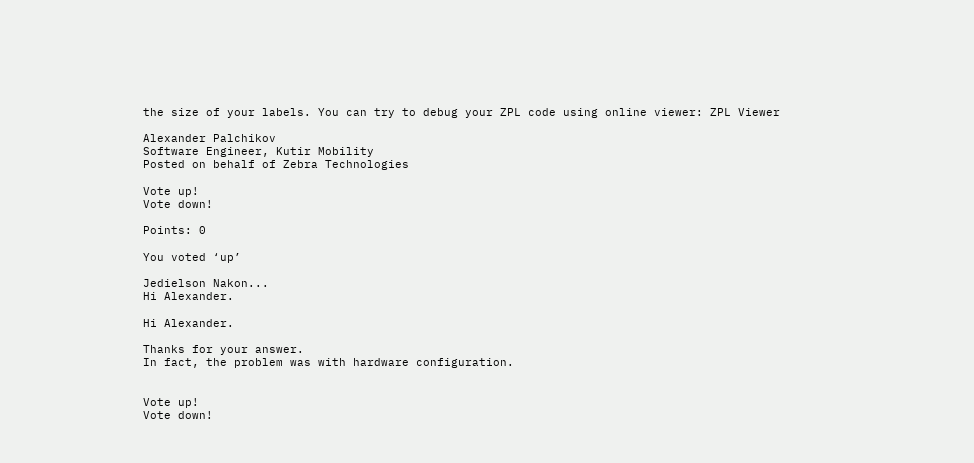the size of your labels. You can try to debug your ZPL code using online viewer: ZPL Viewer

Alexander Palchikov
Software Engineer, Kutir Mobility
Posted on behalf of Zebra Technologies

Vote up!
Vote down!

Points: 0

You voted ‘up’

Jedielson Nakon...
Hi Alexander.

Hi Alexander.

Thanks for your answer.
In fact, the problem was with hardware configuration.


Vote up!
Vote down!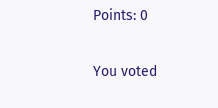Points: 0

You voted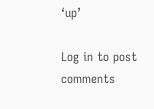‘up’

Log in to post comments